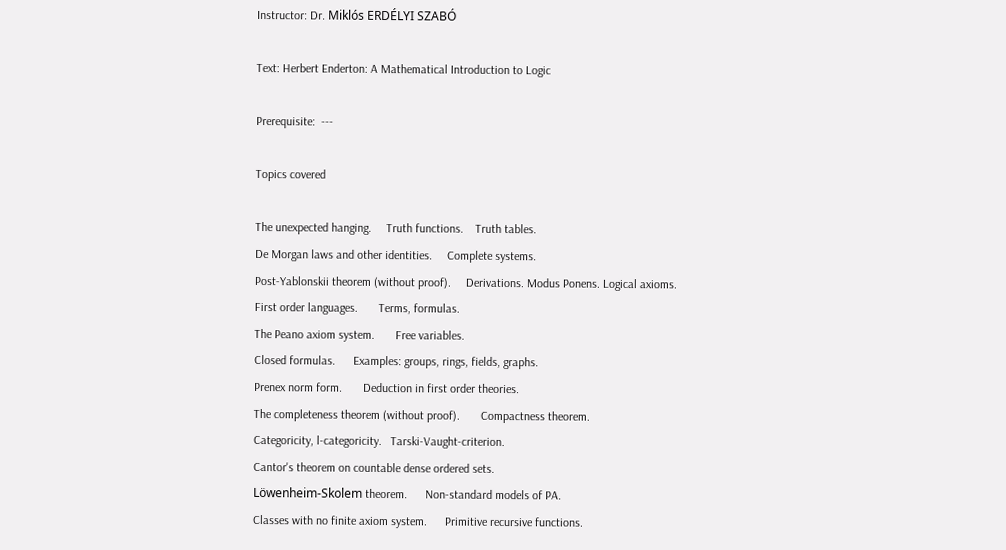Instructor: Dr. Miklós ERDÉLYI SZABÓ

Text: Herbert Enderton: A Mathematical Introduction to Logic

Prerequisite:  ---

Topics covered

The unexpected hanging.     Truth functions.    Truth tables.
De Morgan laws and other identities.     Complete systems.
Post-Yablonskii theorem (without proof).     Derivations. Modus Ponens. Logical axioms.
First order languages.       Terms, formulas.
The Peano axiom system.       Free variables.
Closed formulas.      Examples: groups, rings, fields, graphs.
Prenex norm form.       Deduction in first order theories.
The completeness theorem (without proof).       Compactness theorem.
Categoricity, l-categoricity.   Tarski-Vaught-criterion.
Cantor's theorem on countable dense ordered sets.
Löwenheim-Skolem theorem.      Non-standard models of PA.
Classes with no finite axiom system.      Primitive recursive functions.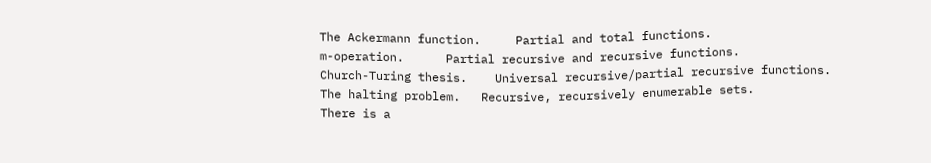The Ackermann function.     Partial and total functions.
m-operation.      Partial recursive and recursive functions.
Church-Turing thesis.    Universal recursive/partial recursive functions.
The halting problem.   Recursive, recursively enumerable sets.
There is a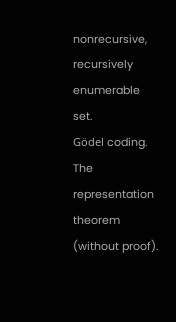nonrecursive, recursively enumerable set.
Gödel coding.    The representation theorem (without proof).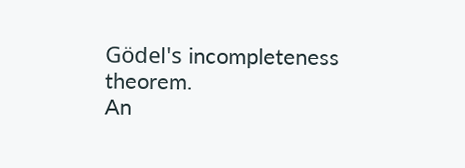Gödel's incompleteness theorem.
An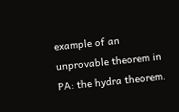example of an unprovable theorem in PA: the hydra theorem.